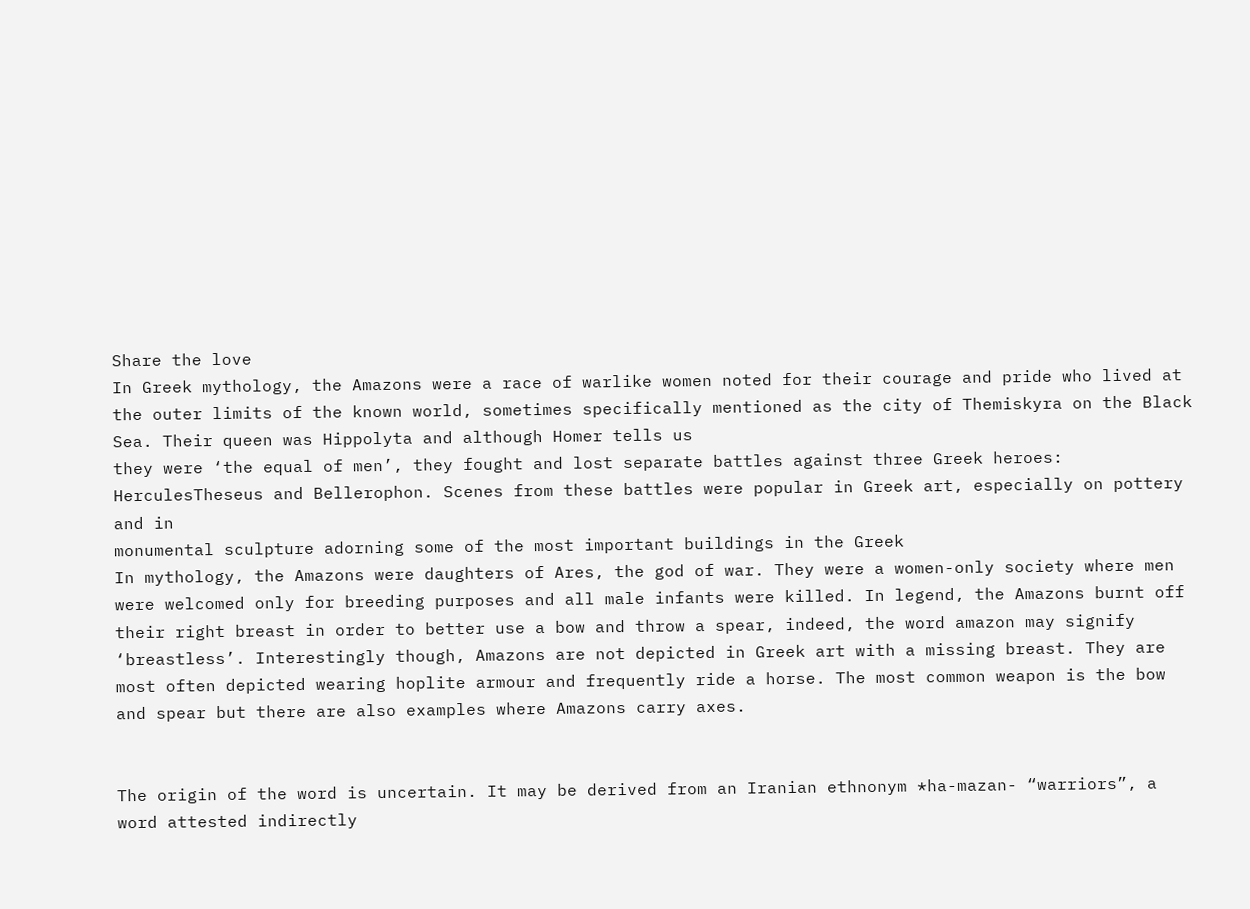Share the love
In Greek mythology, the Amazons were a race of warlike women noted for their courage and pride who lived at the outer limits of the known world, sometimes specifically mentioned as the city of Themiskyra on the Black Sea. Their queen was Hippolyta and although Homer tells us
they were ‘the equal of men’, they fought and lost separate battles against three Greek heroes: HerculesTheseus and Bellerophon. Scenes from these battles were popular in Greek art, especially on pottery and in
monumental sculpture adorning some of the most important buildings in the Greek
In mythology, the Amazons were daughters of Ares, the god of war. They were a women-only society where men were welcomed only for breeding purposes and all male infants were killed. In legend, the Amazons burnt off their right breast in order to better use a bow and throw a spear, indeed, the word amazon may signify ‘breastless’. Interestingly though, Amazons are not depicted in Greek art with a missing breast. They are most often depicted wearing hoplite armour and frequently ride a horse. The most common weapon is the bow and spear but there are also examples where Amazons carry axes.


The origin of the word is uncertain. It may be derived from an Iranian ethnonym *ha-mazan- “warriors”, a word attested indirectly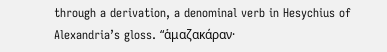through a derivation, a denominal verb in Hesychius of Alexandria’s gloss. “ἁμαζακάραν·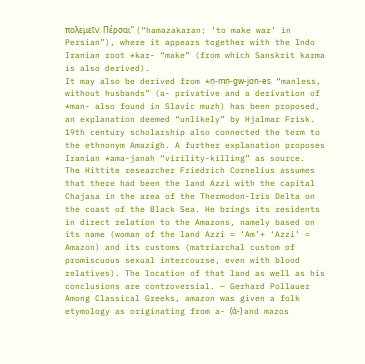πολεμεῖν. Πέρσαι” (“hamazakaran: ‘to make war’ in Persian”), where it appears together with the Indo Iranian root *kar- “make” (from which Sanskrit karma is also derived).
It may also be derived from *ṇ-mṇ-gw-jon-es “manless, without husbands” (a- privative and a derivation of *man- also found in Slavic muzh) has been proposed, an explanation deemed “unlikely” by Hjalmar Frisk. 19th century scholarship also connected the term to the ethnonym Amazigh. A further explanation proposes Iranian *ama-janah “virility-killing” as source.
The Hittite researcher Friedrich Cornelius assumes that there had been the land Azzi with the capital Chajasa in the area of the Thermodon-Iris Delta on the coast of the Black Sea. He brings its residents in direct relation to the Amazons, namely based on its name (woman of the land Azzi = ‘Am’+ ‘Azzi’ = Amazon) and its customs (matriarchal custom of promiscuous sexual intercourse, even with blood relatives). The location of that land as well as his conclusions are controversial. — Gerhard Pollauer
Among Classical Greeks, amazon was given a folk etymology as originating from a- (ἀ-) and mazos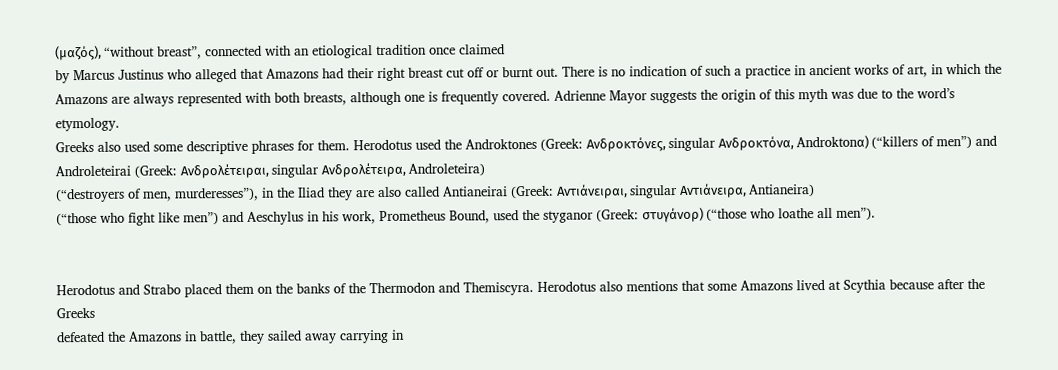(μαζός), “without breast”, connected with an etiological tradition once claimed
by Marcus Justinus who alleged that Amazons had their right breast cut off or burnt out. There is no indication of such a practice in ancient works of art, in which the Amazons are always represented with both breasts, although one is frequently covered. Adrienne Mayor suggests the origin of this myth was due to the word’s etymology.
Greeks also used some descriptive phrases for them. Herodotus used the Androktones (Greek: Ανδροκτόνες, singular Ανδροκτόνα, Androktonα) (“killers of men”) and Androleteirai (Greek: Ανδρολέτειραι, singular Ανδρολέτειρα, Androleteira)
(“destroyers of men, murderesses”), in the Iliad they are also called Antianeirai (Greek: Αντιάνειραι, singular Αντιάνειρα, Antianeira)
(“those who fight like men”) and Aeschylus in his work, Prometheus Bound, used the styganor (Greek: στυγάνορ) (“those who loathe all men”).


Herodotus and Strabo placed them on the banks of the Thermodon and Themiscyra. Herodotus also mentions that some Amazons lived at Scythia because after the Greeks
defeated the Amazons in battle, they sailed away carrying in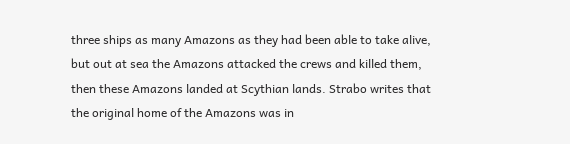three ships as many Amazons as they had been able to take alive, but out at sea the Amazons attacked the crews and killed them, then these Amazons landed at Scythian lands. Strabo writes that the original home of the Amazons was in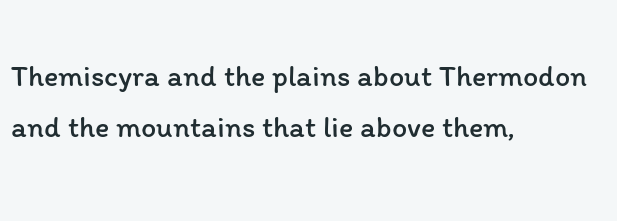Themiscyra and the plains about Thermodon and the mountains that lie above them,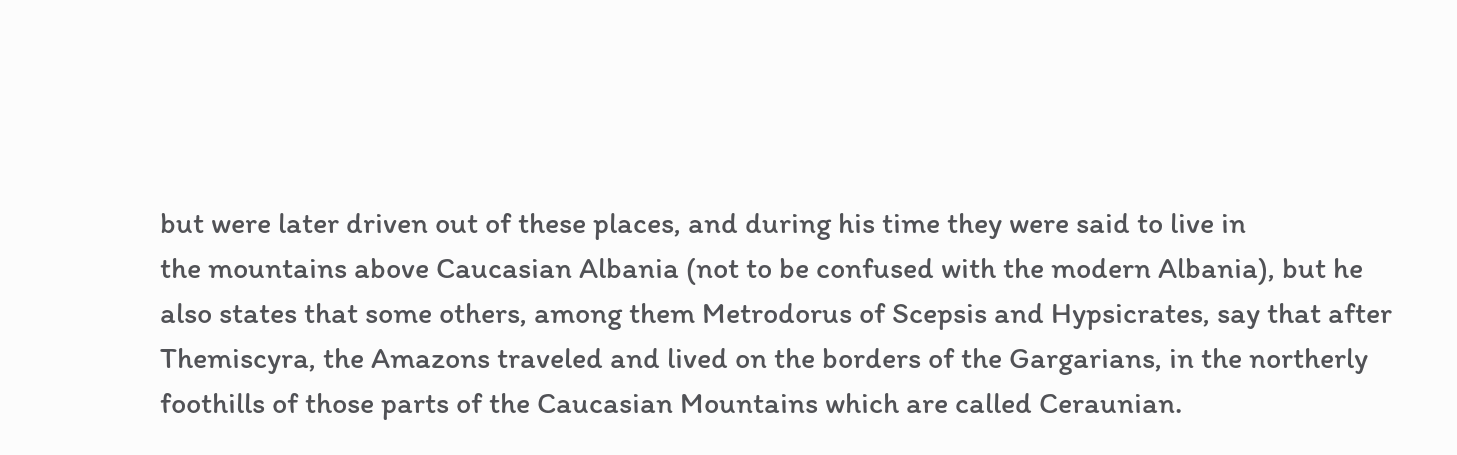but were later driven out of these places, and during his time they were said to live in
the mountains above Caucasian Albania (not to be confused with the modern Albania), but he also states that some others, among them Metrodorus of Scepsis and Hypsicrates, say that after Themiscyra, the Amazons traveled and lived on the borders of the Gargarians, in the northerly foothills of those parts of the Caucasian Mountains which are called Ceraunian.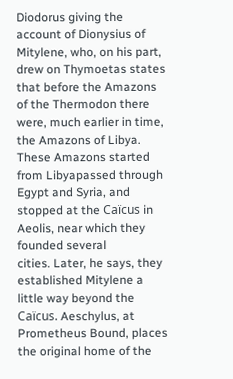Diodorus giving the account of Dionysius of Mitylene, who, on his part, drew on Thymoetas states that before the Amazons of the Thermodon there were, much earlier in time, the Amazons of Libya. These Amazons started from Libyapassed through Egypt and Syria, and stopped at the Caïcus in Aeolis, near which they founded several
cities. Later, he says, they established Mitylene a little way beyond the
Caïcus. Aeschylus, at Prometheus Bound, places the original home of the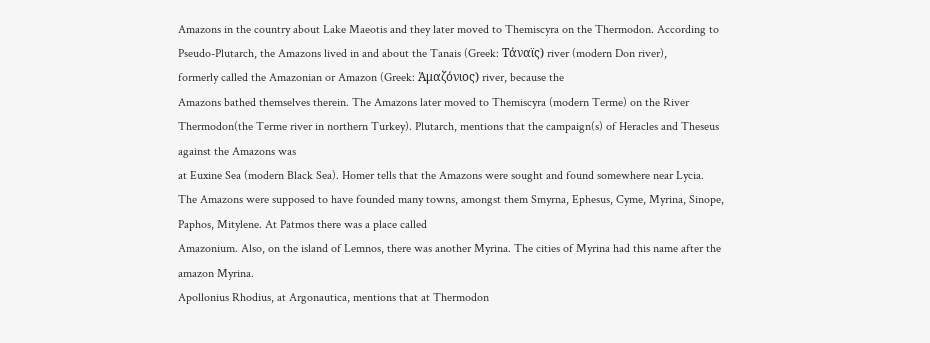Amazons in the country about Lake Maeotis and they later moved to Themiscyra on the Thermodon. According to Pseudo-Plutarch, the Amazons lived in and about the Tanais (Greek: Τάναϊς) river (modern Don river),
formerly called the Amazonian or Amazon (Greek: Ἀμαζόνιος) river, because the
Amazons bathed themselves therein. The Amazons later moved to Themiscyra (modern Terme) on the River Thermodon(the Terme river in northern Turkey). Plutarch, mentions that the campaign(s) of Heracles and Theseus against the Amazons was
at Euxine Sea (modern Black Sea). Homer tells that the Amazons were sought and found somewhere near Lycia.
The Amazons were supposed to have founded many towns, amongst them Smyrna, Ephesus, Cyme, Myrina, Sinope, Paphos, Mitylene. At Patmos there was a place called
Amazonium. Also, on the island of Lemnos, there was another Myrina. The cities of Myrina had this name after the amazon Myrina.
Apollonius Rhodius, at Argonautica, mentions that at Thermodon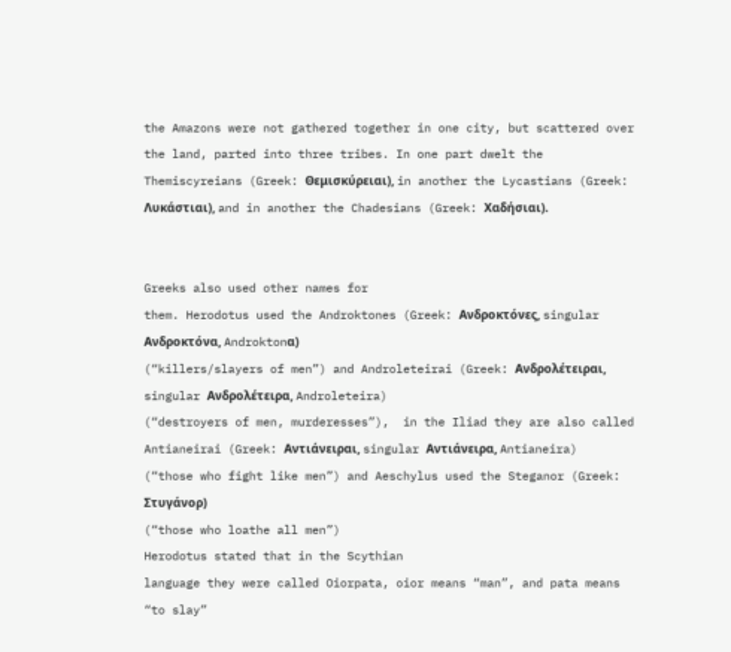the Amazons were not gathered together in one city, but scattered over the land, parted into three tribes. In one part dwelt the Themiscyreians (Greek: Θεμισκύρειαι), in another the Lycastians (Greek: Λυκάστιαι), and in another the Chadesians (Greek: Χαδήσιαι).


Greeks also used other names for
them. Herodotus used the Androktones (Greek: Ανδροκτόνες, singular Ανδροκτόνα, Androktonα)
(“killers/slayers of men”) and Androleteirai (Greek: Ανδρολέτειραι, singular Ανδρολέτειρα, Androleteira)
(“destroyers of men, murderesses”),  in the Iliad they are also called Antianeirai (Greek: Αντιάνειραι, singular Αντιάνειρα, Antianeira)
(“those who fight like men”) and Aeschylus used the Steganor (Greek: Στυγάνορ)
(“those who loathe all men”)
Herodotus stated that in the Scythian
language they were called Oiorpata, oior means “man”, and pata means “to slay”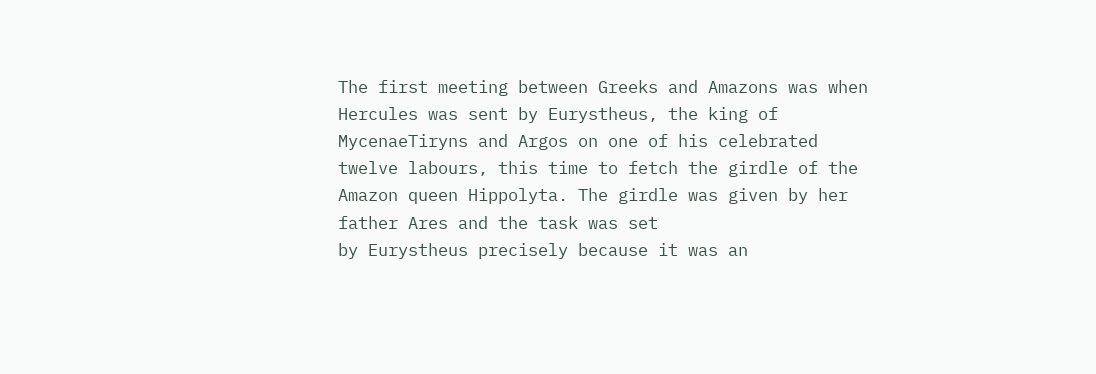The first meeting between Greeks and Amazons was when Hercules was sent by Eurystheus, the king of MycenaeTiryns and Argos on one of his celebrated twelve labours, this time to fetch the girdle of the Amazon queen Hippolyta. The girdle was given by her father Ares and the task was set
by Eurystheus precisely because it was an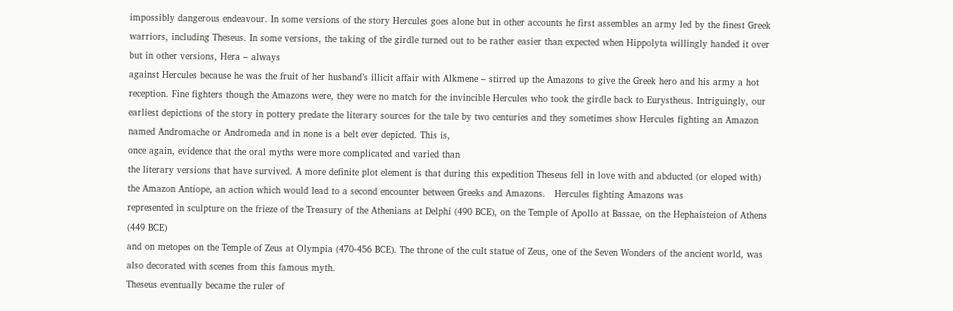impossibly dangerous endeavour. In some versions of the story Hercules goes alone but in other accounts he first assembles an army led by the finest Greek warriors, including Theseus. In some versions, the taking of the girdle turned out to be rather easier than expected when Hippolyta willingly handed it over but in other versions, Hera – always
against Hercules because he was the fruit of her husband’s illicit affair with Alkmene – stirred up the Amazons to give the Greek hero and his army a hot reception. Fine fighters though the Amazons were, they were no match for the invincible Hercules who took the girdle back to Eurystheus. Intriguingly, our earliest depictions of the story in pottery predate the literary sources for the tale by two centuries and they sometimes show Hercules fighting an Amazon named Andromache or Andromeda and in none is a belt ever depicted. This is,
once again, evidence that the oral myths were more complicated and varied than
the literary versions that have survived. A more definite plot element is that during this expedition Theseus fell in love with and abducted (or eloped with) the Amazon Antiope, an action which would lead to a second encounter between Greeks and Amazons.   Hercules fighting Amazons was
represented in sculpture on the frieze of the Treasury of the Athenians at Delphi (490 BCE), on the Temple of Apollo at Bassae, on the Hephaisteion of Athens (449 BCE)
and on metopes on the Temple of Zeus at Olympia (470-456 BCE). The throne of the cult statue of Zeus, one of the Seven Wonders of the ancient world, was also decorated with scenes from this famous myth.
Theseus eventually became the ruler of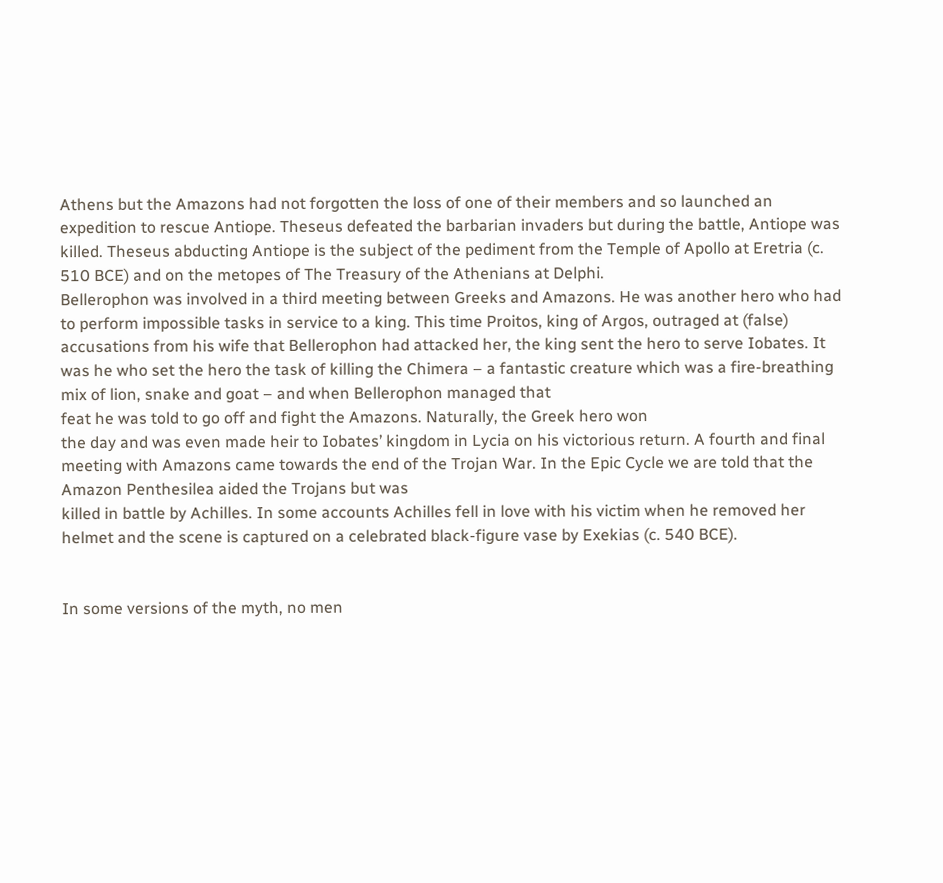Athens but the Amazons had not forgotten the loss of one of their members and so launched an expedition to rescue Antiope. Theseus defeated the barbarian invaders but during the battle, Antiope was killed. Theseus abducting Antiope is the subject of the pediment from the Temple of Apollo at Eretria (c. 510 BCE) and on the metopes of The Treasury of the Athenians at Delphi.
Bellerophon was involved in a third meeting between Greeks and Amazons. He was another hero who had to perform impossible tasks in service to a king. This time Proitos, king of Argos, outraged at (false) accusations from his wife that Bellerophon had attacked her, the king sent the hero to serve Iobates. It was he who set the hero the task of killing the Chimera – a fantastic creature which was a fire-breathing mix of lion, snake and goat – and when Bellerophon managed that
feat he was told to go off and fight the Amazons. Naturally, the Greek hero won
the day and was even made heir to Iobates’ kingdom in Lycia on his victorious return. A fourth and final meeting with Amazons came towards the end of the Trojan War. In the Epic Cycle we are told that the Amazon Penthesilea aided the Trojans but was
killed in battle by Achilles. In some accounts Achilles fell in love with his victim when he removed her helmet and the scene is captured on a celebrated black-figure vase by Exekias (c. 540 BCE).


In some versions of the myth, no men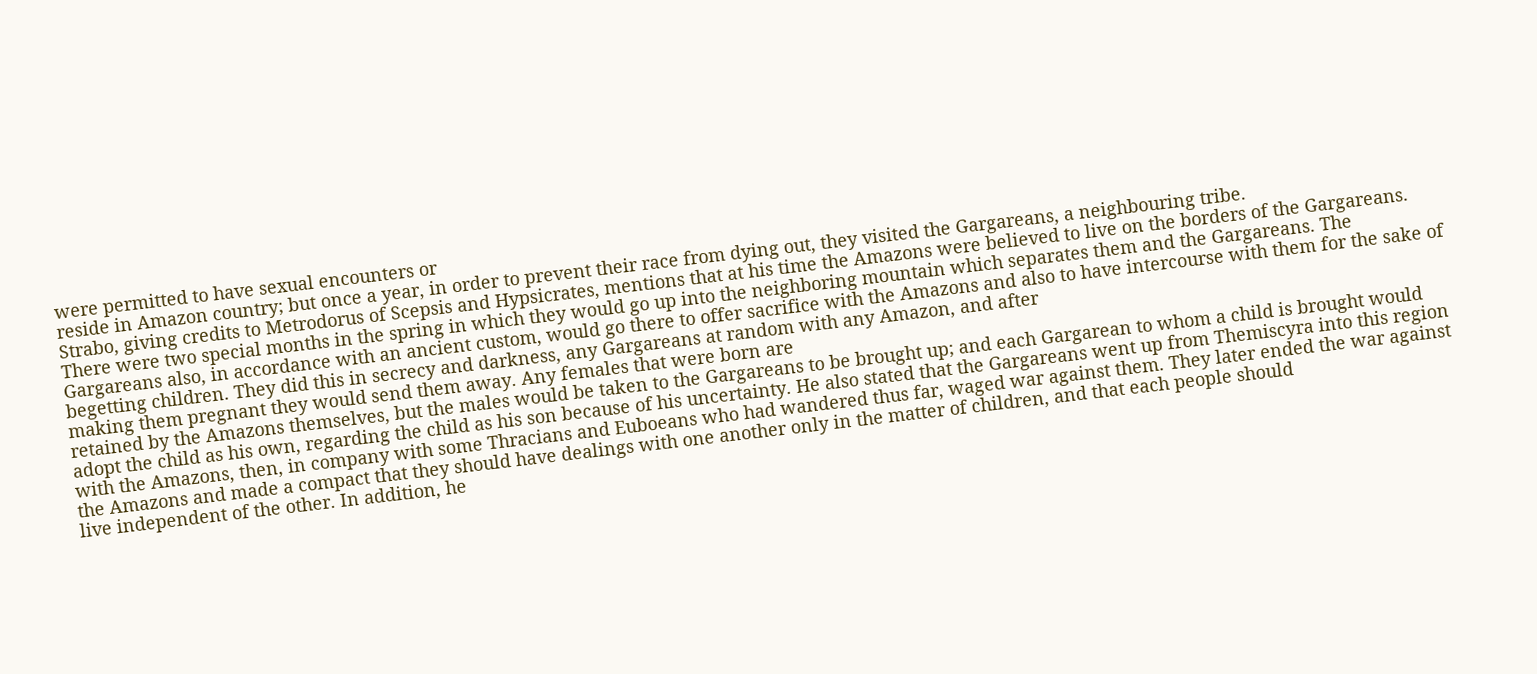were permitted to have sexual encounters or
reside in Amazon country; but once a year, in order to prevent their race from dying out, they visited the Gargareans, a neighbouring tribe.
Strabo, giving credits to Metrodorus of Scepsis and Hypsicrates, mentions that at his time the Amazons were believed to live on the borders of the Gargareans. There were two special months in the spring in which they would go up into the neighboring mountain which separates them and the Gargareans. The Gargareans also, in accordance with an ancient custom, would go there to offer sacrifice with the Amazons and also to have intercourse with them for the sake of begetting children. They did this in secrecy and darkness, any Gargareans at random with any Amazon, and after
making them pregnant they would send them away. Any females that were born are
retained by the Amazons themselves, but the males would be taken to the Gargareans to be brought up; and each Gargarean to whom a child is brought would adopt the child as his own, regarding the child as his son because of his uncertainty. He also stated that the Gargareans went up from Themiscyra into this region with the Amazons, then, in company with some Thracians and Euboeans who had wandered thus far, waged war against them. They later ended the war against the Amazons and made a compact that they should have dealings with one another only in the matter of children, and that each people should
live independent of the other. In addition, he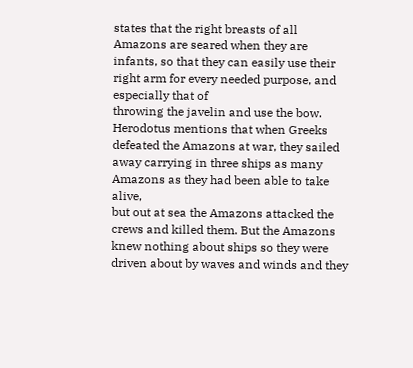states that the right breasts of all Amazons are seared when they are infants, so that they can easily use their right arm for every needed purpose, and especially that of
throwing the javelin and use the bow.
Herodotus mentions that when Greeks defeated the Amazons at war, they sailed away carrying in three ships as many Amazons as they had been able to take alive,
but out at sea the Amazons attacked the crews and killed them. But the Amazons
knew nothing about ships so they were driven about by waves and winds and they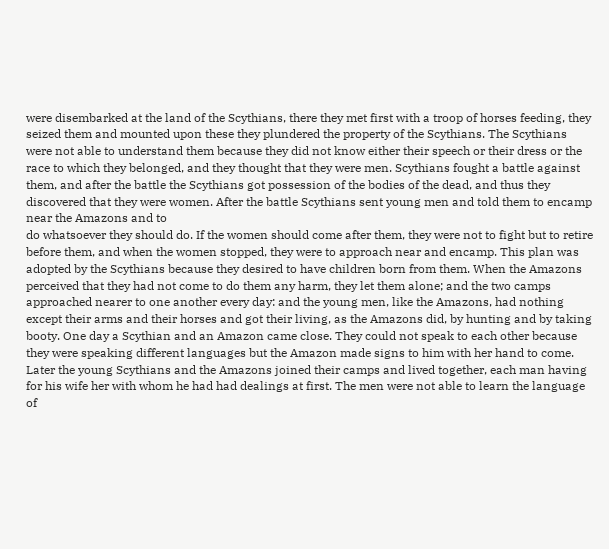were disembarked at the land of the Scythians, there they met first with a troop of horses feeding, they seized them and mounted upon these they plundered the property of the Scythians. The Scythians were not able to understand them because they did not know either their speech or their dress or the race to which they belonged, and they thought that they were men. Scythians fought a battle against them, and after the battle the Scythians got possession of the bodies of the dead, and thus they discovered that they were women. After the battle Scythians sent young men and told them to encamp near the Amazons and to
do whatsoever they should do. If the women should come after them, they were not to fight but to retire before them, and when the women stopped, they were to approach near and encamp. This plan was adopted by the Scythians because they desired to have children born from them. When the Amazons perceived that they had not come to do them any harm, they let them alone; and the two camps approached nearer to one another every day: and the young men, like the Amazons, had nothing except their arms and their horses and got their living, as the Amazons did, by hunting and by taking booty. One day a Scythian and an Amazon came close. They could not speak to each other because they were speaking different languages but the Amazon made signs to him with her hand to come. Later the young Scythians and the Amazons joined their camps and lived together, each man having for his wife her with whom he had had dealings at first. The men were not able to learn the language of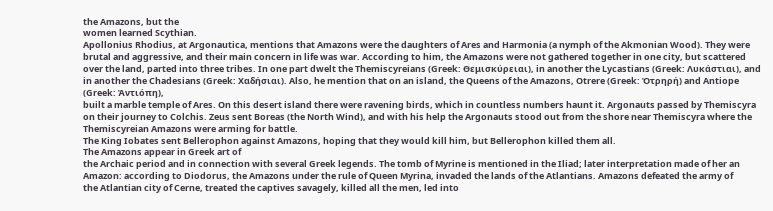the Amazons, but the
women learned Scythian.
Apollonius Rhodius, at Argonautica, mentions that Amazons were the daughters of Ares and Harmonia (a nymph of the Akmonian Wood). They were brutal and aggressive, and their main concern in life was war. According to him, the Amazons were not gathered together in one city, but scattered over the land, parted into three tribes. In one part dwelt the Themiscyreians (Greek: Θεμισκύρειαι), in another the Lycastians (Greek: Λυκάστιαι), and in another the Chadesians (Greek: Χαδήσιαι). Also, he mention that on an island, the Queens of the Amazons, Otrere (Greek: Ὀτρηρή) and Antiope (Greek: Ἀντιόπη),
built a marble temple of Ares. On this desert island there were ravening birds, which in countless numbers haunt it. Argonauts passed by Themiscyra on their journey to Colchis. Zeus sent Boreas (the North Wind), and with his help the Argonauts stood out from the shore near Themiscyra where the Themiscyreian Amazons were arming for battle.
The King Iobates sent Bellerophon against Amazons, hoping that they would kill him, but Bellerophon killed them all.
The Amazons appear in Greek art of
the Archaic period and in connection with several Greek legends. The tomb of Myrine is mentioned in the Iliad; later interpretation made of her an Amazon: according to Diodorus, the Amazons under the rule of Queen Myrina, invaded the lands of the Atlantians. Amazons defeated the army of
the Atlantian city of Cerne, treated the captives savagely, killed all the men, led into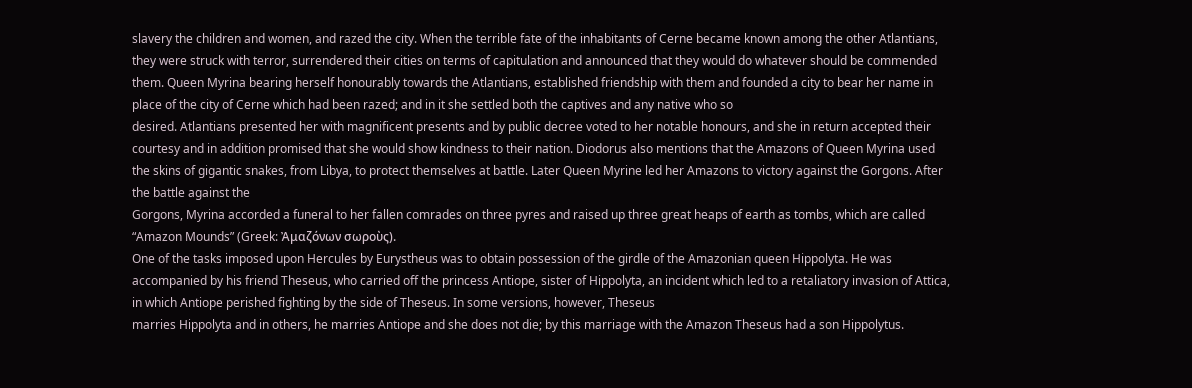slavery the children and women, and razed the city. When the terrible fate of the inhabitants of Cerne became known among the other Atlantians, they were struck with terror, surrendered their cities on terms of capitulation and announced that they would do whatever should be commended them. Queen Myrina bearing herself honourably towards the Atlantians, established friendship with them and founded a city to bear her name in place of the city of Cerne which had been razed; and in it she settled both the captives and any native who so
desired. Atlantians presented her with magnificent presents and by public decree voted to her notable honours, and she in return accepted their courtesy and in addition promised that she would show kindness to their nation. Diodorus also mentions that the Amazons of Queen Myrina used the skins of gigantic snakes, from Libya, to protect themselves at battle. Later Queen Myrine led her Amazons to victory against the Gorgons. After the battle against the
Gorgons, Myrina accorded a funeral to her fallen comrades on three pyres and raised up three great heaps of earth as tombs, which are called “Amazon Mounds” (Greek: Ἀμαζόνων σωροὺς).
One of the tasks imposed upon Hercules by Eurystheus was to obtain possession of the girdle of the Amazonian queen Hippolyta. He was accompanied by his friend Theseus, who carried off the princess Antiope, sister of Hippolyta, an incident which led to a retaliatory invasion of Attica, in which Antiope perished fighting by the side of Theseus. In some versions, however, Theseus
marries Hippolyta and in others, he marries Antiope and she does not die; by this marriage with the Amazon Theseus had a son Hippolytus.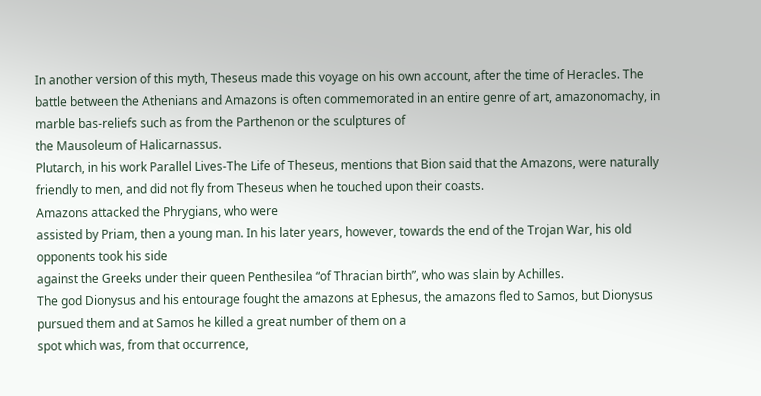In another version of this myth, Theseus made this voyage on his own account, after the time of Heracles. The battle between the Athenians and Amazons is often commemorated in an entire genre of art, amazonomachy, in marble bas-reliefs such as from the Parthenon or the sculptures of
the Mausoleum of Halicarnassus.
Plutarch, in his work Parallel Lives-The Life of Theseus, mentions that Bion said that the Amazons, were naturally friendly to men, and did not fly from Theseus when he touched upon their coasts.
Amazons attacked the Phrygians, who were
assisted by Priam, then a young man. In his later years, however, towards the end of the Trojan War, his old opponents took his side
against the Greeks under their queen Penthesilea “of Thracian birth”, who was slain by Achilles.
The god Dionysus and his entourage fought the amazons at Ephesus, the amazons fled to Samos, but Dionysus pursued them and at Samos he killed a great number of them on a
spot which was, from that occurrence,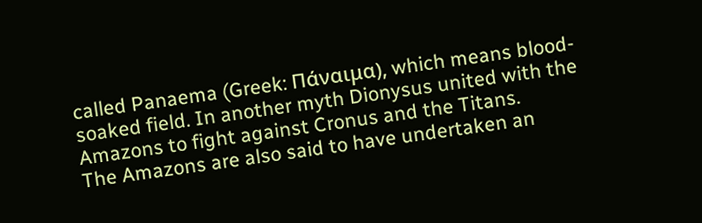called Panaema (Greek: Πάναιμα), which means blood-soaked field. In another myth Dionysus united with the Amazons to fight against Cronus and the Titans.
The Amazons are also said to have undertaken an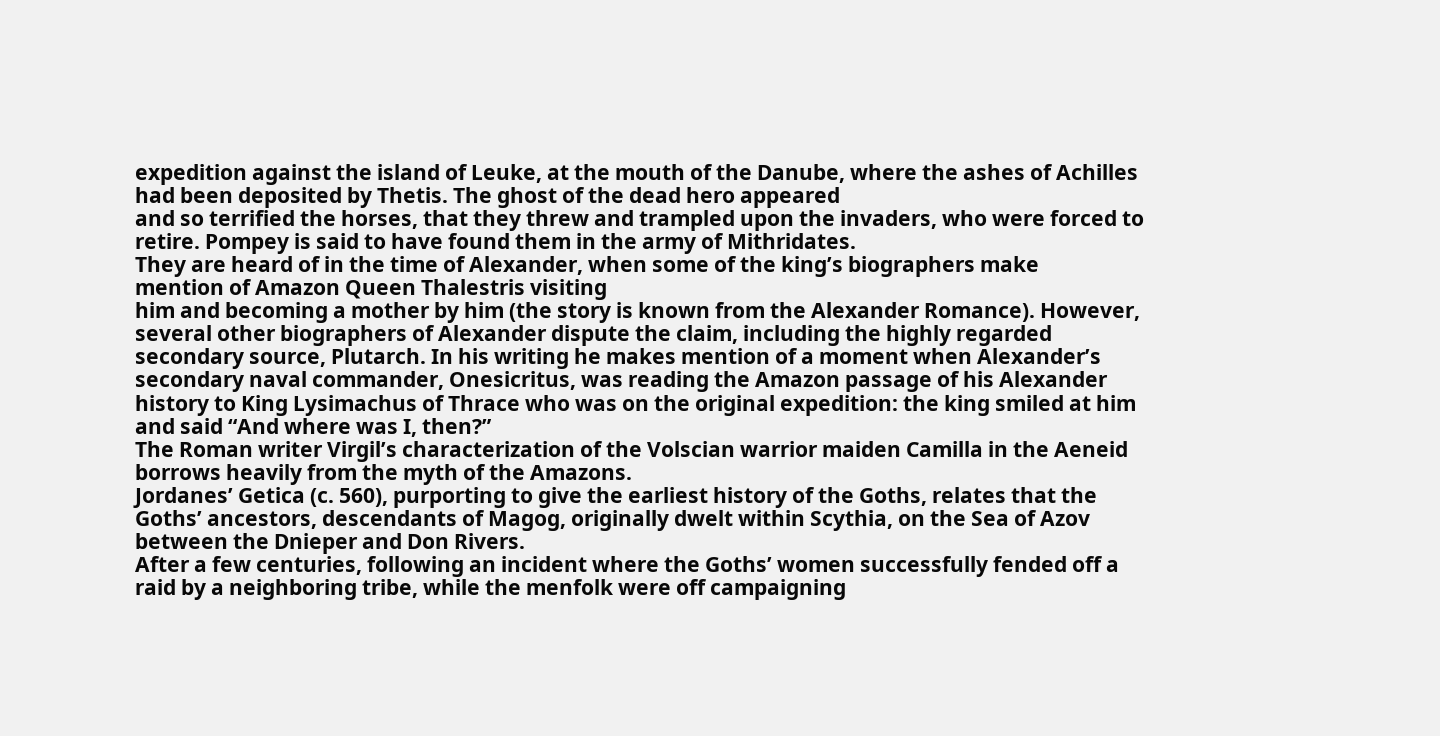expedition against the island of Leuke, at the mouth of the Danube, where the ashes of Achilles had been deposited by Thetis. The ghost of the dead hero appeared
and so terrified the horses, that they threw and trampled upon the invaders, who were forced to retire. Pompey is said to have found them in the army of Mithridates.
They are heard of in the time of Alexander, when some of the king’s biographers make
mention of Amazon Queen Thalestris visiting
him and becoming a mother by him (the story is known from the Alexander Romance). However, several other biographers of Alexander dispute the claim, including the highly regarded secondary source, Plutarch. In his writing he makes mention of a moment when Alexander’s secondary naval commander, Onesicritus, was reading the Amazon passage of his Alexander history to King Lysimachus of Thrace who was on the original expedition: the king smiled at him and said “And where was I, then?”
The Roman writer Virgil’s characterization of the Volscian warrior maiden Camilla in the Aeneid borrows heavily from the myth of the Amazons.
Jordanes’ Getica (c. 560), purporting to give the earliest history of the Goths, relates that the Goths’ ancestors, descendants of Magog, originally dwelt within Scythia, on the Sea of Azov between the Dnieper and Don Rivers.
After a few centuries, following an incident where the Goths’ women successfully fended off a raid by a neighboring tribe, while the menfolk were off campaigning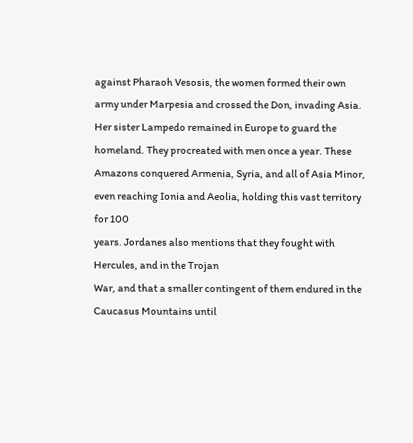against Pharaoh Vesosis, the women formed their own army under Marpesia and crossed the Don, invading Asia. Her sister Lampedo remained in Europe to guard the homeland. They procreated with men once a year. These
Amazons conquered Armenia, Syria, and all of Asia Minor, even reaching Ionia and Aeolia, holding this vast territory for 100
years. Jordanes also mentions that they fought with Hercules, and in the Trojan
War, and that a smaller contingent of them endured in the Caucasus Mountains until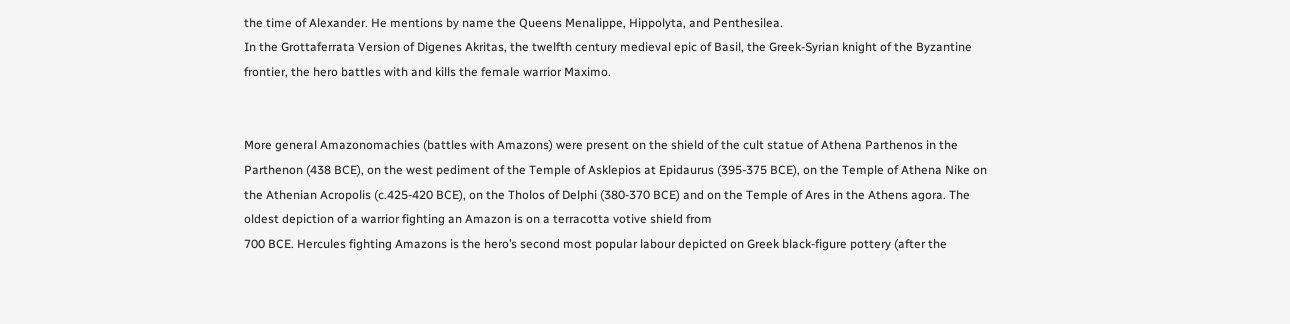the time of Alexander. He mentions by name the Queens Menalippe, Hippolyta, and Penthesilea.
In the Grottaferrata Version of Digenes Akritas, the twelfth century medieval epic of Basil, the Greek-Syrian knight of the Byzantine frontier, the hero battles with and kills the female warrior Maximo.


More general Amazonomachies (battles with Amazons) were present on the shield of the cult statue of Athena Parthenos in the Parthenon (438 BCE), on the west pediment of the Temple of Asklepios at Epidaurus (395-375 BCE), on the Temple of Athena Nike on the Athenian Acropolis (c.425-420 BCE), on the Tholos of Delphi (380-370 BCE) and on the Temple of Ares in the Athens agora. The oldest depiction of a warrior fighting an Amazon is on a terracotta votive shield from
700 BCE. Hercules fighting Amazons is the hero’s second most popular labour depicted on Greek black-figure pottery (after the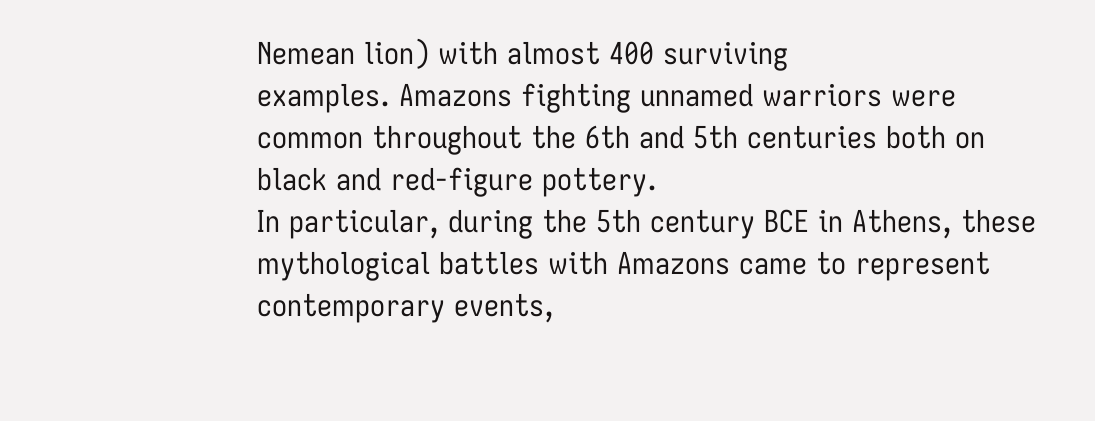Nemean lion) with almost 400 surviving
examples. Amazons fighting unnamed warriors were common throughout the 6th and 5th centuries both on black and red-figure pottery.
In particular, during the 5th century BCE in Athens, these mythological battles with Amazons came to represent contemporary events,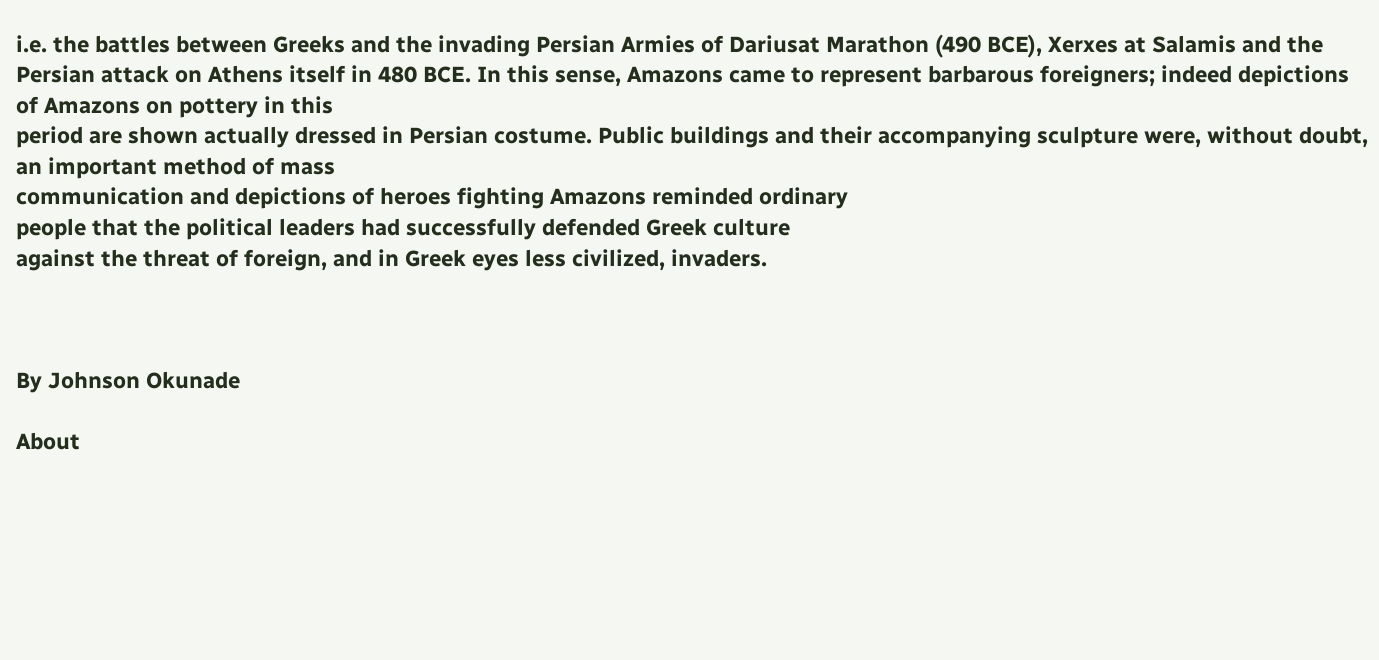i.e. the battles between Greeks and the invading Persian Armies of Dariusat Marathon (490 BCE), Xerxes at Salamis and the Persian attack on Athens itself in 480 BCE. In this sense, Amazons came to represent barbarous foreigners; indeed depictions of Amazons on pottery in this
period are shown actually dressed in Persian costume. Public buildings and their accompanying sculpture were, without doubt, an important method of mass
communication and depictions of heroes fighting Amazons reminded ordinary
people that the political leaders had successfully defended Greek culture
against the threat of foreign, and in Greek eyes less civilized, invaders.



By Johnson Okunade

About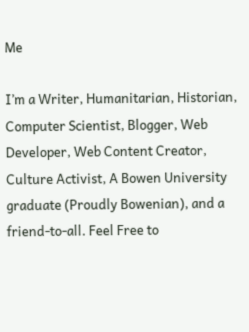Me

I’m a Writer, Humanitarian, Historian, Computer Scientist, Blogger, Web Developer, Web Content Creator, Culture Activist, A Bowen University graduate (Proudly Bowenian), and a friend-to-all. Feel Free to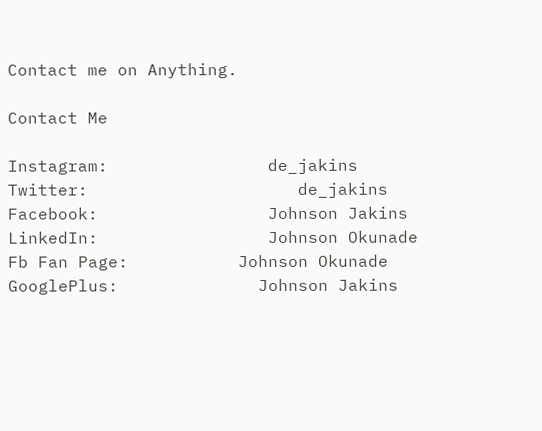Contact me on Anything.

Contact Me

Instagram:                de_jakins
Twitter:                     de_jakins
Facebook:                 Johnson Jakins
LinkedIn:                 Johnson Okunade
Fb Fan Page:           Johnson Okunade
GooglePlus:              Johnson Jakins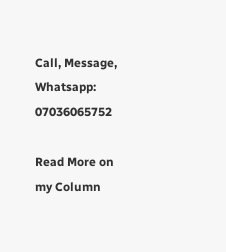Call, Message, Whatsapp: 07036065752

Read More on my Column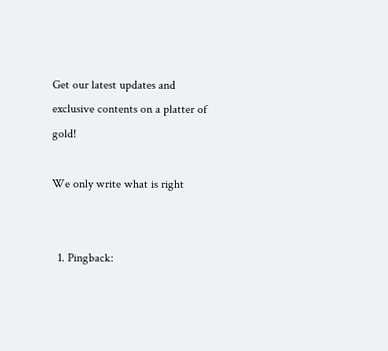Get our latest updates and exclusive contents on a platter of gold!

We only write what is right


  1. Pingback: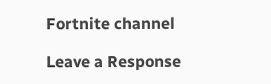Fortnite channel

Leave a Response